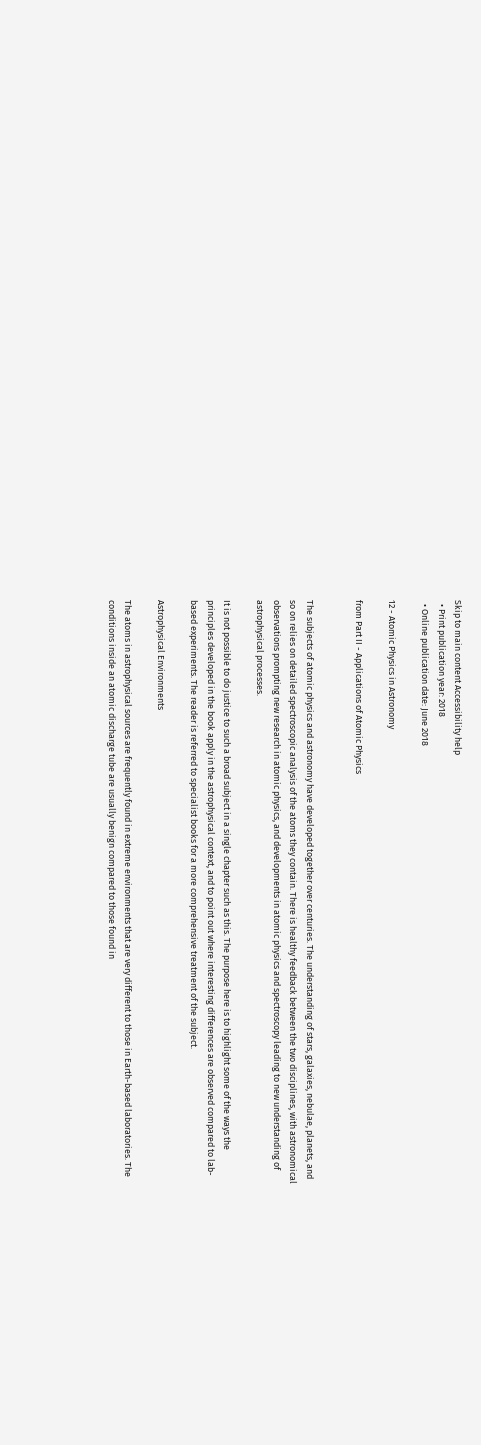Skip to main content Accessibility help
  • Print publication year: 2018
  • Online publication date: June 2018

12 - Atomic Physics in Astronomy

from Part II - Applications of Atomic Physics


The subjects of atomic physics and astronomy have developed together over centuries. The understanding of stars, galaxies, nebulae, planets, and so on relies on detailed spectroscopic analysis of the atoms they contain. There is healthy feedback between the two disciplines, with astronomical observations prompting new research in atomic physics, and developments in atomic physics and spectroscopy leading to new understanding of astrophysical processes.

It is not possible to do justice to such a broad subject in a single chapter such as this. The purpose here is to highlight some of the ways the principles developed in the book apply in the astrophysical context, and to point out where interesting differences are observed compared to lab-based experiments. The reader is referred to specialist books for a more comprehensive treatment of the subject.

Astrophysical Environments

The atoms in astrophysical sources are frequently found in extreme environments that are very different to those in Earth-based laboratories. The conditions inside an atomic discharge tube are usually benign compared to those found in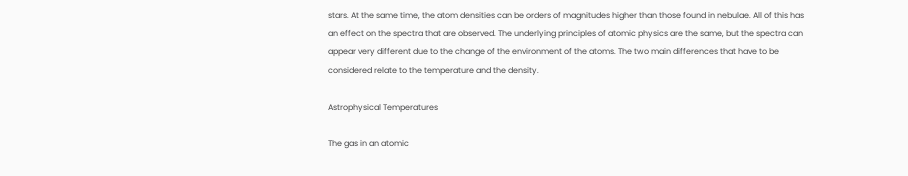stars. At the same time, the atom densities can be orders of magnitudes higher than those found in nebulae. All of this has an effect on the spectra that are observed. The underlying principles of atomic physics are the same, but the spectra can appear very different due to the change of the environment of the atoms. The two main differences that have to be considered relate to the temperature and the density.

Astrophysical Temperatures

The gas in an atomic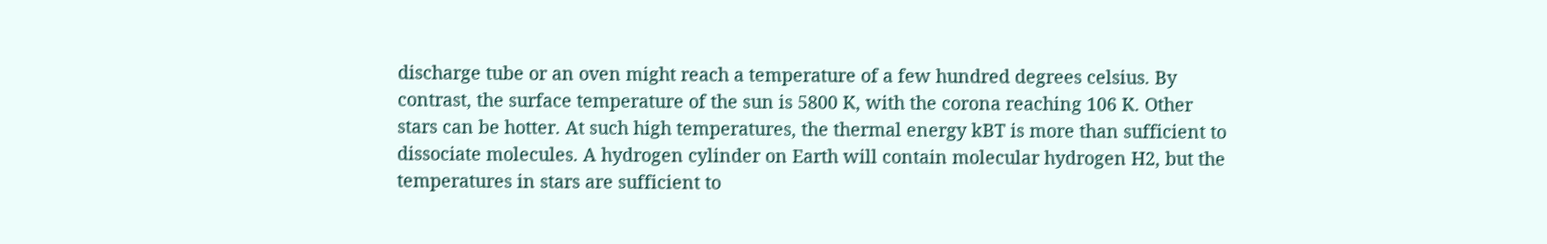discharge tube or an oven might reach a temperature of a few hundred degrees celsius. By contrast, the surface temperature of the sun is 5800 K, with the corona reaching 106 K. Other stars can be hotter. At such high temperatures, the thermal energy kBT is more than sufficient to dissociate molecules. A hydrogen cylinder on Earth will contain molecular hydrogen H2, but the temperatures in stars are sufficient to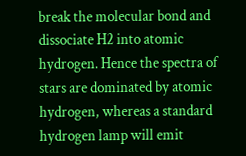break the molecular bond and dissociate H2 into atomic hydrogen. Hence the spectra of stars are dominated by atomic hydrogen, whereas a standard hydrogen lamp will emit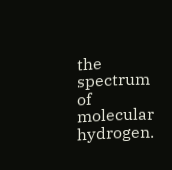the spectrum of molecular hydrogen.